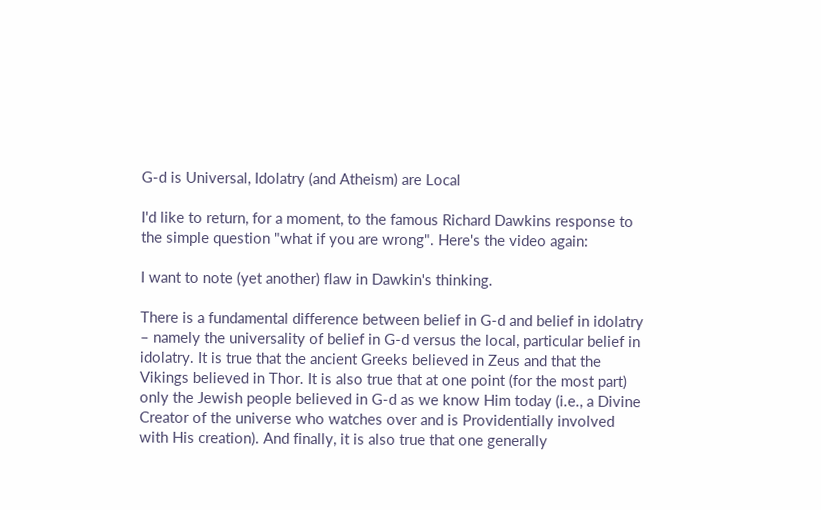G-d is Universal, Idolatry (and Atheism) are Local

I'd like to return, for a moment, to the famous Richard Dawkins response to the simple question "what if you are wrong". Here's the video again:

I want to note (yet another) flaw in Dawkin's thinking.

There is a fundamental difference between belief in G-d and belief in idolatry – namely the universality of belief in G-d versus the local, particular belief in idolatry. It is true that the ancient Greeks believed in Zeus and that the Vikings believed in Thor. It is also true that at one point (for the most part) only the Jewish people believed in G-d as we know Him today (i.e., a Divine Creator of the universe who watches over and is Providentially involved with His creation). And finally, it is also true that one generally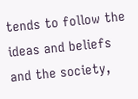tends to follow the ideas and beliefs and the society,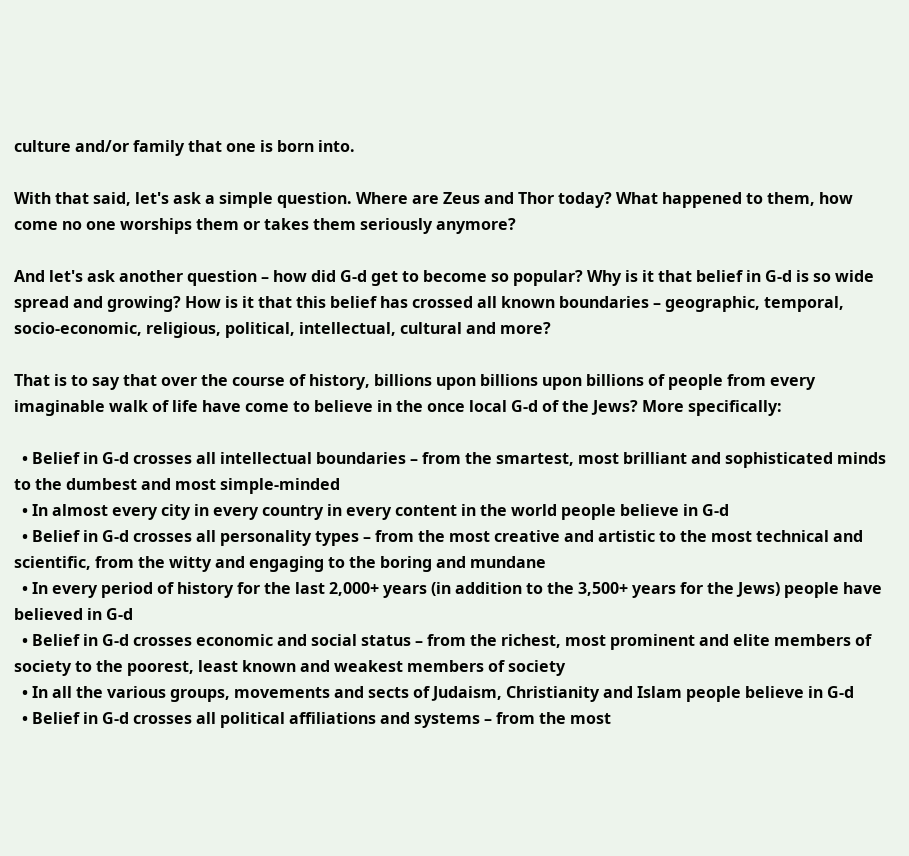culture and/or family that one is born into.

With that said, let's ask a simple question. Where are Zeus and Thor today? What happened to them, how come no one worships them or takes them seriously anymore?

And let's ask another question – how did G-d get to become so popular? Why is it that belief in G-d is so wide spread and growing? How is it that this belief has crossed all known boundaries – geographic, temporal, socio-economic, religious, political, intellectual, cultural and more?

That is to say that over the course of history, billions upon billions upon billions of people from every imaginable walk of life have come to believe in the once local G-d of the Jews? More specifically:

  • Belief in G-d crosses all intellectual boundaries – from the smartest, most brilliant and sophisticated minds to the dumbest and most simple-minded
  • In almost every city in every country in every content in the world people believe in G-d
  • Belief in G-d crosses all personality types – from the most creative and artistic to the most technical and scientific, from the witty and engaging to the boring and mundane
  • In every period of history for the last 2,000+ years (in addition to the 3,500+ years for the Jews) people have believed in G-d
  • Belief in G-d crosses economic and social status – from the richest, most prominent and elite members of society to the poorest, least known and weakest members of society
  • In all the various groups, movements and sects of Judaism, Christianity and Islam people believe in G-d
  • Belief in G-d crosses all political affiliations and systems – from the most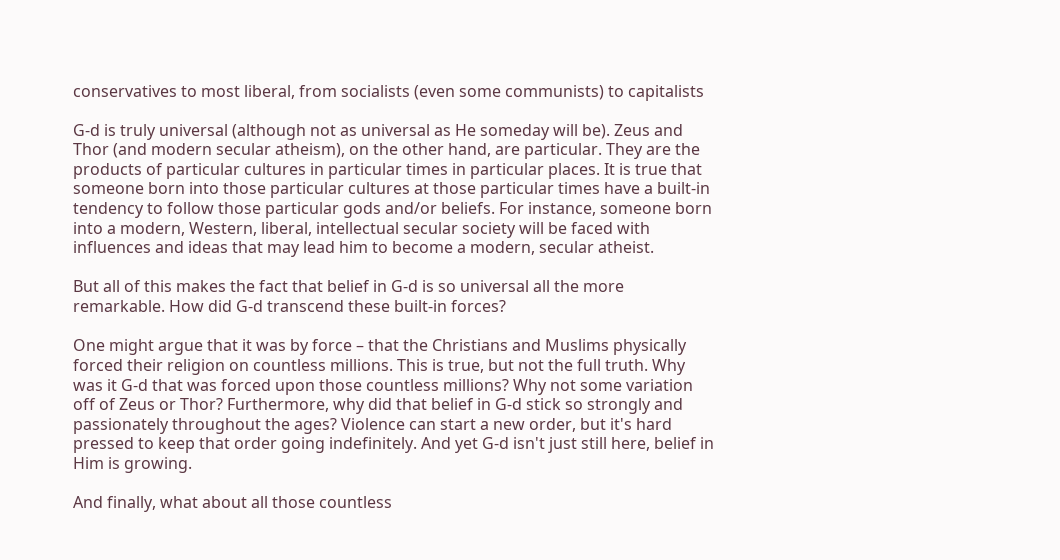conservatives to most liberal, from socialists (even some communists) to capitalists

G-d is truly universal (although not as universal as He someday will be). Zeus and Thor (and modern secular atheism), on the other hand, are particular. They are the products of particular cultures in particular times in particular places. It is true that someone born into those particular cultures at those particular times have a built-in tendency to follow those particular gods and/or beliefs. For instance, someone born into a modern, Western, liberal, intellectual secular society will be faced with influences and ideas that may lead him to become a modern, secular atheist.

But all of this makes the fact that belief in G-d is so universal all the more remarkable. How did G-d transcend these built-in forces?

One might argue that it was by force – that the Christians and Muslims physically forced their religion on countless millions. This is true, but not the full truth. Why was it G-d that was forced upon those countless millions? Why not some variation off of Zeus or Thor? Furthermore, why did that belief in G-d stick so strongly and passionately throughout the ages? Violence can start a new order, but it's hard pressed to keep that order going indefinitely. And yet G-d isn't just still here, belief in Him is growing.

And finally, what about all those countless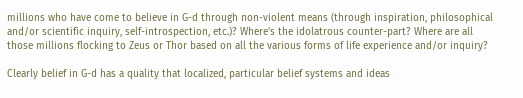millions who have come to believe in G-d through non-violent means (through inspiration, philosophical and/or scientific inquiry, self-introspection, etc.)? Where's the idolatrous counter-part? Where are all those millions flocking to Zeus or Thor based on all the various forms of life experience and/or inquiry?

Clearly belief in G-d has a quality that localized, particular belief systems and ideas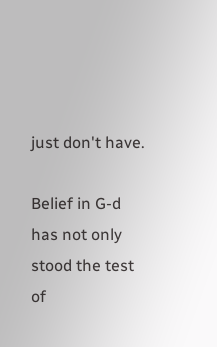just don't have.

Belief in G-d has not only stood the test of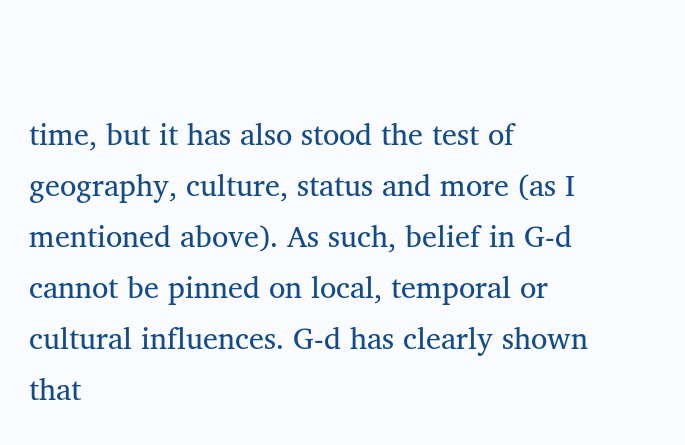time, but it has also stood the test of geography, culture, status and more (as I mentioned above). As such, belief in G-d cannot be pinned on local, temporal or cultural influences. G-d has clearly shown that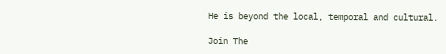He is beyond the local, temporal and cultural.

Join The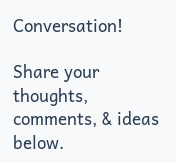Conversation!

Share your thoughts, comments, & ideas below.